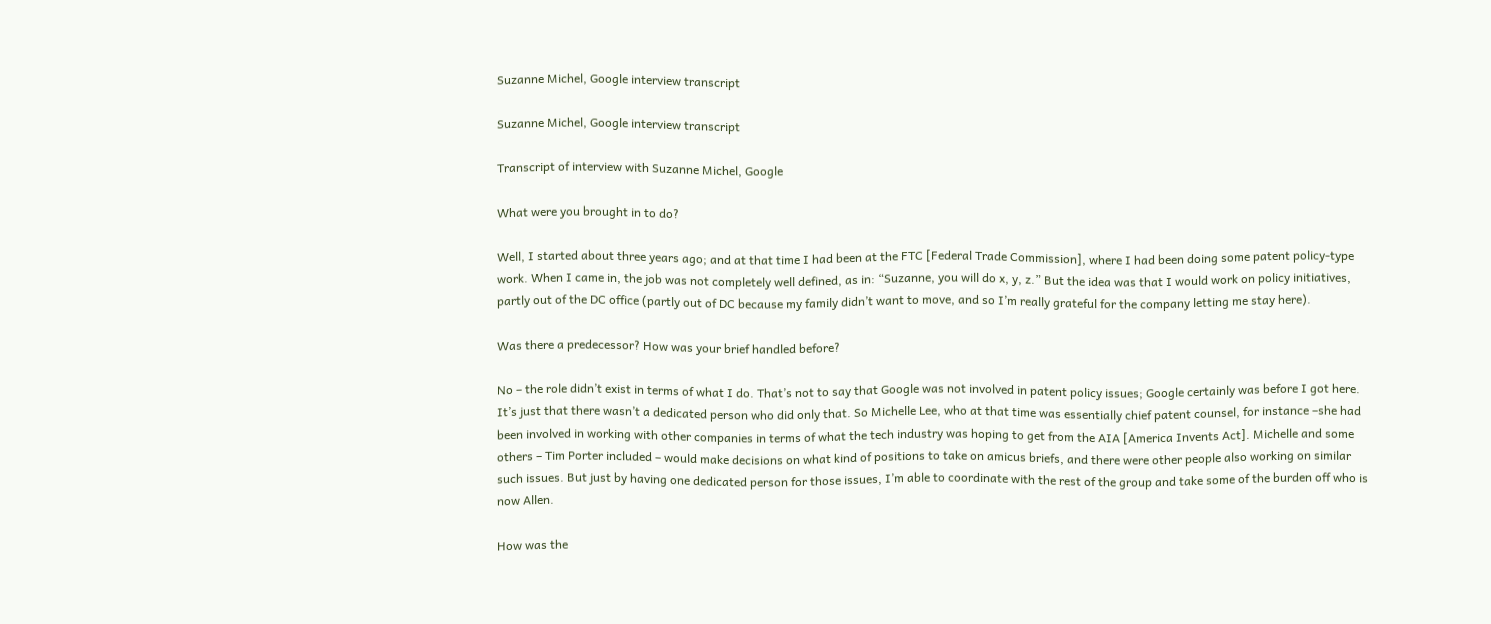Suzanne Michel, Google interview transcript

Suzanne Michel, Google interview transcript

Transcript of interview with Suzanne Michel, Google

What were you brought in to do?

Well, I started about three years ago; and at that time I had been at the FTC [Federal Trade Commission], where I had been doing some patent policy-type work. When I came in, the job was not completely well defined, as in: “Suzanne, you will do x, y, z.” But the idea was that I would work on policy initiatives, partly out of the DC office (partly out of DC because my family didn’t want to move, and so I’m really grateful for the company letting me stay here).

Was there a predecessor? How was your brief handled before?

No – the role didn’t exist in terms of what I do. That’s not to say that Google was not involved in patent policy issues; Google certainly was before I got here. It’s just that there wasn’t a dedicated person who did only that. So Michelle Lee, who at that time was essentially chief patent counsel, for instance –she had been involved in working with other companies in terms of what the tech industry was hoping to get from the AIA [America Invents Act]. Michelle and some others – Tim Porter included – would make decisions on what kind of positions to take on amicus briefs, and there were other people also working on similar such issues. But just by having one dedicated person for those issues, I’m able to coordinate with the rest of the group and take some of the burden off who is now Allen.

How was the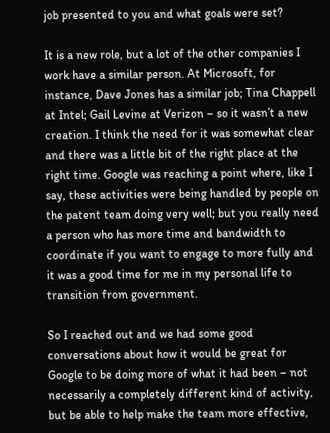job presented to you and what goals were set?

It is a new role, but a lot of the other companies I work have a similar person. At Microsoft, for instance, Dave Jones has a similar job; Tina Chappell at Intel; Gail Levine at Verizon – so it wasn’t a new creation. I think the need for it was somewhat clear and there was a little bit of the right place at the right time. Google was reaching a point where, like I say, these activities were being handled by people on the patent team doing very well; but you really need a person who has more time and bandwidth to coordinate if you want to engage to more fully and it was a good time for me in my personal life to transition from government.

So I reached out and we had some good conversations about how it would be great for Google to be doing more of what it had been – not necessarily a completely different kind of activity, but be able to help make the team more effective,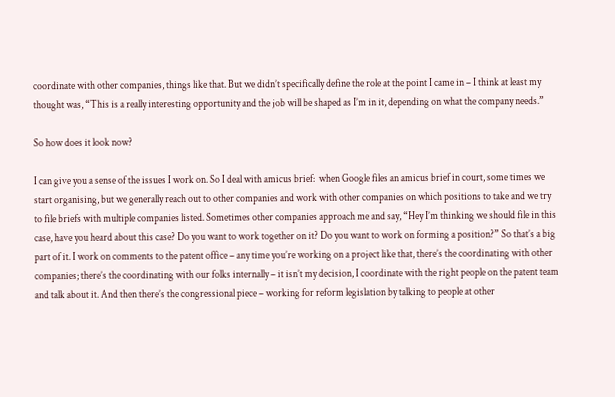coordinate with other companies, things like that. But we didn’t specifically define the role at the point I came in – I think at least my thought was, “This is a really interesting opportunity and the job will be shaped as I’m in it, depending on what the company needs.”

So how does it look now?

I can give you a sense of the issues I work on. So I deal with amicus brief:  when Google files an amicus brief in court, some times we start organising, but we generally reach out to other companies and work with other companies on which positions to take and we try to file briefs with multiple companies listed. Sometimes other companies approach me and say, “Hey I’m thinking we should file in this case, have you heard about this case? Do you want to work together on it? Do you want to work on forming a position?” So that’s a big part of it. I work on comments to the patent office – any time you’re working on a project like that, there’s the coordinating with other companies; there’s the coordinating with our folks internally – it isn’t my decision, I coordinate with the right people on the patent team and talk about it. And then there’s the congressional piece – working for reform legislation by talking to people at other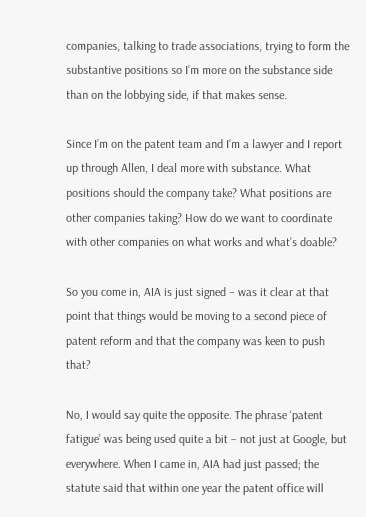companies, talking to trade associations, trying to form the substantive positions so I’m more on the substance side than on the lobbying side, if that makes sense.

Since I’m on the patent team and I’m a lawyer and I report up through Allen, I deal more with substance. What positions should the company take? What positions are other companies taking? How do we want to coordinate with other companies on what works and what’s doable?

So you come in, AIA is just signed – was it clear at that point that things would be moving to a second piece of patent reform and that the company was keen to push that?

No, I would say quite the opposite. The phrase ‘patent fatigue’ was being used quite a bit – not just at Google, but everywhere. When I came in, AIA had just passed; the statute said that within one year the patent office will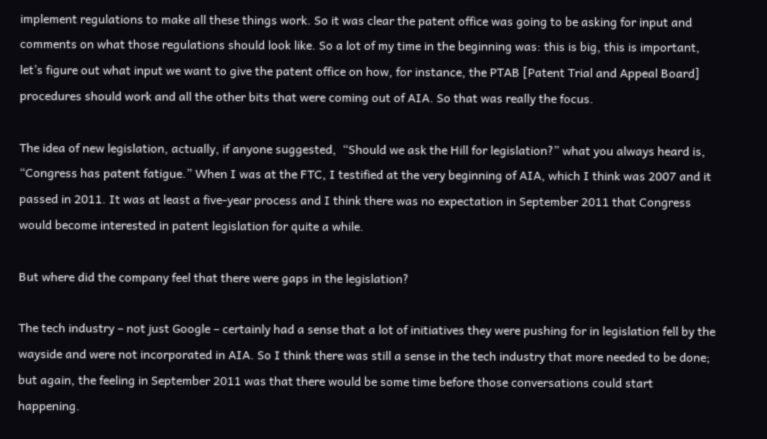implement regulations to make all these things work. So it was clear the patent office was going to be asking for input and comments on what those regulations should look like. So a lot of my time in the beginning was: this is big, this is important, let’s figure out what input we want to give the patent office on how, for instance, the PTAB [Patent Trial and Appeal Board] procedures should work and all the other bits that were coming out of AIA. So that was really the focus.

The idea of new legislation, actually, if anyone suggested,  “Should we ask the Hill for legislation?” what you always heard is, “Congress has patent fatigue.” When I was at the FTC, I testified at the very beginning of AIA, which I think was 2007 and it passed in 2011. It was at least a five-year process and I think there was no expectation in September 2011 that Congress would become interested in patent legislation for quite a while.

But where did the company feel that there were gaps in the legislation?

The tech industry – not just Google – certainly had a sense that a lot of initiatives they were pushing for in legislation fell by the wayside and were not incorporated in AIA. So I think there was still a sense in the tech industry that more needed to be done; but again, the feeling in September 2011 was that there would be some time before those conversations could start happening.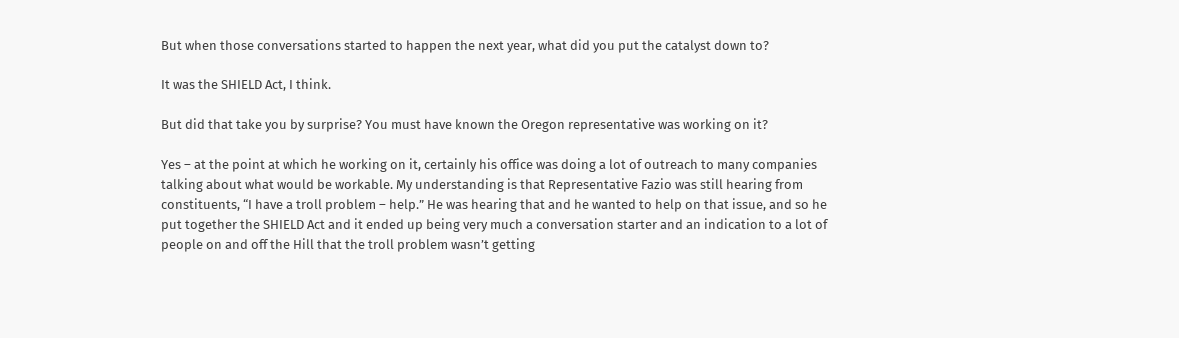But when those conversations started to happen the next year, what did you put the catalyst down to?

It was the SHIELD Act, I think.

But did that take you by surprise? You must have known the Oregon representative was working on it?

Yes – at the point at which he working on it, certainly his office was doing a lot of outreach to many companies talking about what would be workable. My understanding is that Representative Fazio was still hearing from constituents, “I have a troll problem – help.” He was hearing that and he wanted to help on that issue, and so he put together the SHIELD Act and it ended up being very much a conversation starter and an indication to a lot of people on and off the Hill that the troll problem wasn’t getting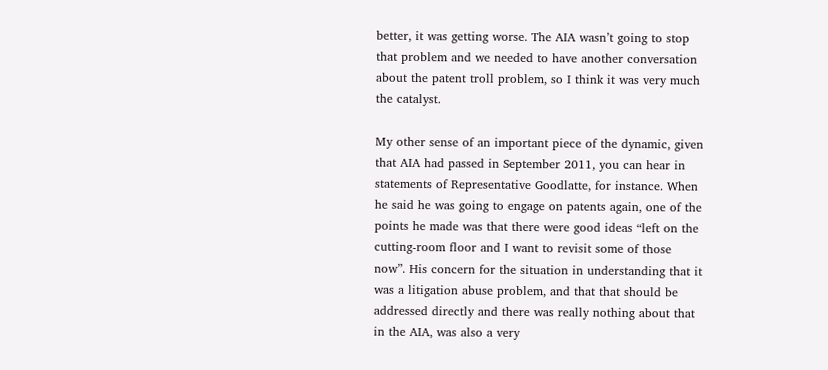better, it was getting worse. The AIA wasn’t going to stop that problem and we needed to have another conversation about the patent troll problem, so I think it was very much the catalyst.

My other sense of an important piece of the dynamic, given that AIA had passed in September 2011, you can hear in statements of Representative Goodlatte, for instance. When he said he was going to engage on patents again, one of the points he made was that there were good ideas “left on the cutting-room floor and I want to revisit some of those now”. His concern for the situation in understanding that it was a litigation abuse problem, and that that should be addressed directly and there was really nothing about that in the AIA, was also a very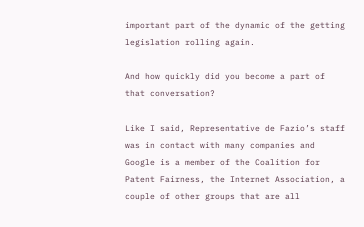important part of the dynamic of the getting legislation rolling again.

And how quickly did you become a part of that conversation?

Like I said, Representative de Fazio’s staff was in contact with many companies and Google is a member of the Coalition for Patent Fairness, the Internet Association, a couple of other groups that are all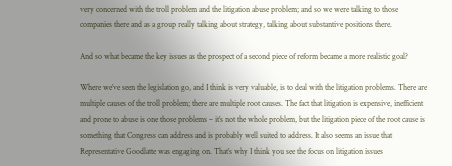very concerned with the troll problem and the litigation abuse problem; and so we were talking to those companies there and as a group really talking about strategy, talking about substantive positions there.

And so what became the key issues as the prospect of a second piece of reform became a more realistic goal?

Where we’ve seen the legislation go, and I think is very valuable, is to deal with the litigation problems. There are multiple causes of the troll problem; there are multiple root causes. The fact that litigation is expensive, inefficient and prone to abuse is one those problems – it’s not the whole problem, but the litigation piece of the root cause is something that Congress can address and is probably well suited to address. It also seems an issue that Representative Goodlatte was engaging on. That’s why I think you see the focus on litigation issues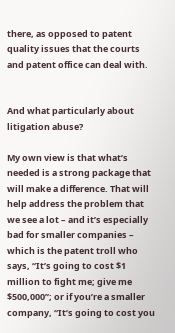there, as opposed to patent quality issues that the courts and patent office can deal with.


And what particularly about litigation abuse?

My own view is that what’s needed is a strong package that will make a difference. That will help address the problem that we see a lot – and it’s especially bad for smaller companies – which is the patent troll who says, “It’s going to cost $1 million to fight me; give me $500,000”; or if you’re a smaller company, “It’s going to cost you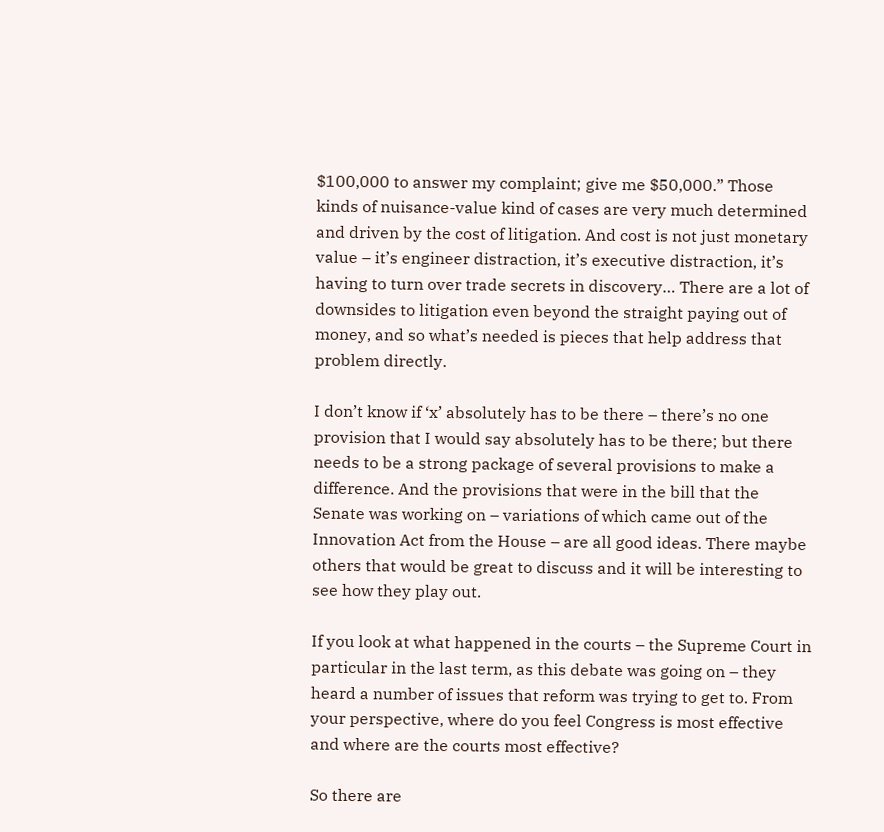$100,000 to answer my complaint; give me $50,000.” Those kinds of nuisance-value kind of cases are very much determined and driven by the cost of litigation. And cost is not just monetary value – it’s engineer distraction, it’s executive distraction, it’s having to turn over trade secrets in discovery… There are a lot of downsides to litigation even beyond the straight paying out of money, and so what’s needed is pieces that help address that problem directly.

I don’t know if ‘x’ absolutely has to be there – there’s no one provision that I would say absolutely has to be there; but there needs to be a strong package of several provisions to make a difference. And the provisions that were in the bill that the Senate was working on – variations of which came out of the Innovation Act from the House – are all good ideas. There maybe others that would be great to discuss and it will be interesting to see how they play out.

If you look at what happened in the courts – the Supreme Court in particular in the last term, as this debate was going on – they heard a number of issues that reform was trying to get to. From your perspective, where do you feel Congress is most effective and where are the courts most effective?

So there are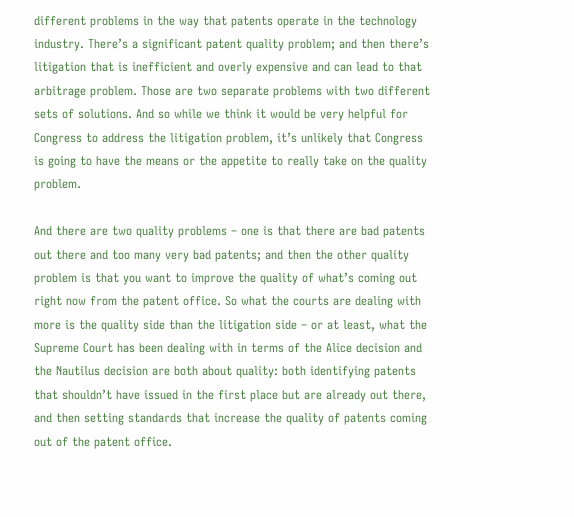different problems in the way that patents operate in the technology industry. There’s a significant patent quality problem; and then there’s litigation that is inefficient and overly expensive and can lead to that arbitrage problem. Those are two separate problems with two different sets of solutions. And so while we think it would be very helpful for Congress to address the litigation problem, it’s unlikely that Congress is going to have the means or the appetite to really take on the quality problem.

And there are two quality problems – one is that there are bad patents out there and too many very bad patents; and then the other quality problem is that you want to improve the quality of what’s coming out right now from the patent office. So what the courts are dealing with more is the quality side than the litigation side – or at least, what the Supreme Court has been dealing with in terms of the Alice decision and the Nautilus decision are both about quality: both identifying patents that shouldn’t have issued in the first place but are already out there, and then setting standards that increase the quality of patents coming out of the patent office.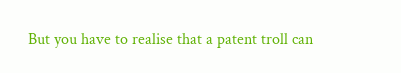But you have to realise that a patent troll can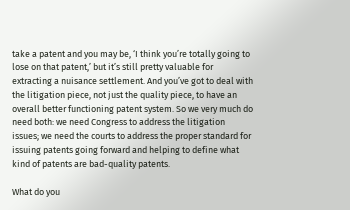take a patent and you may be, ‘I think you’re totally going to lose on that patent,’ but it’s still pretty valuable for extracting a nuisance settlement. And you’ve got to deal with the litigation piece, not just the quality piece, to have an overall better functioning patent system. So we very much do need both: we need Congress to address the litigation issues; we need the courts to address the proper standard for issuing patents going forward and helping to define what kind of patents are bad-quality patents.

What do you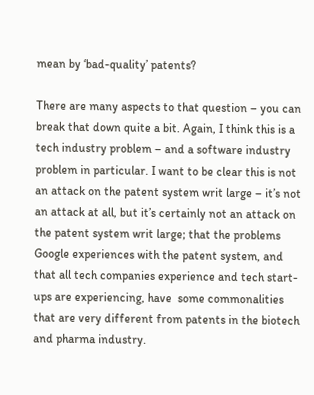mean by ‘bad-quality’ patents?

There are many aspects to that question – you can break that down quite a bit. Again, I think this is a tech industry problem – and a software industry problem in particular. I want to be clear this is not an attack on the patent system writ large – it’s not an attack at all, but it’s certainly not an attack on the patent system writ large; that the problems Google experiences with the patent system, and that all tech companies experience and tech start-ups are experiencing, have  some commonalities that are very different from patents in the biotech and pharma industry.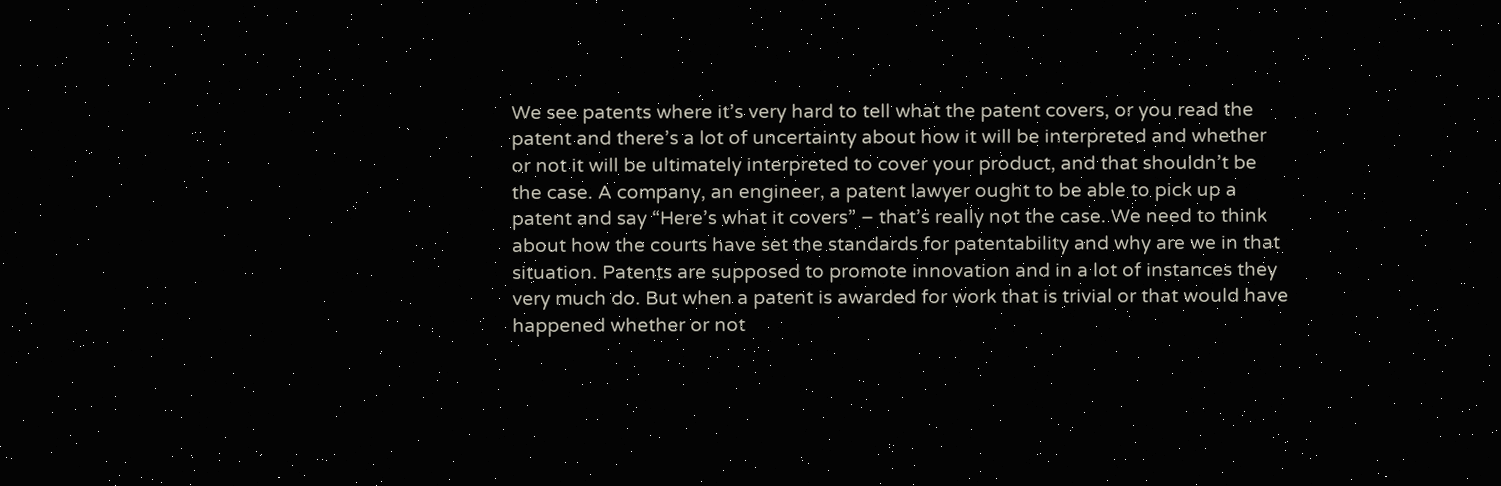We see patents where it’s very hard to tell what the patent covers, or you read the patent and there’s a lot of uncertainty about how it will be interpreted and whether or not it will be ultimately interpreted to cover your product, and that shouldn’t be the case. A company, an engineer, a patent lawyer ought to be able to pick up a patent and say “Here’s what it covers” – that’s really not the case. We need to think about how the courts have set the standards for patentability and why are we in that situation. Patents are supposed to promote innovation and in a lot of instances they very much do. But when a patent is awarded for work that is trivial or that would have happened whether or not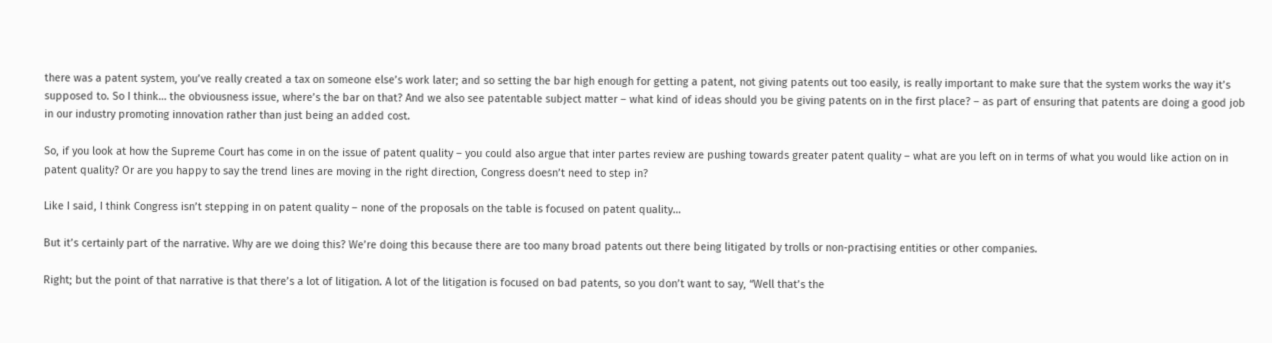there was a patent system, you’ve really created a tax on someone else’s work later; and so setting the bar high enough for getting a patent, not giving patents out too easily, is really important to make sure that the system works the way it’s supposed to. So I think… the obviousness issue, where’s the bar on that? And we also see patentable subject matter – what kind of ideas should you be giving patents on in the first place? – as part of ensuring that patents are doing a good job in our industry promoting innovation rather than just being an added cost.

So, if you look at how the Supreme Court has come in on the issue of patent quality – you could also argue that inter partes review are pushing towards greater patent quality – what are you left on in terms of what you would like action on in patent quality? Or are you happy to say the trend lines are moving in the right direction, Congress doesn’t need to step in?

Like I said, I think Congress isn’t stepping in on patent quality – none of the proposals on the table is focused on patent quality…

But it’s certainly part of the narrative. Why are we doing this? We’re doing this because there are too many broad patents out there being litigated by trolls or non-practising entities or other companies.

Right; but the point of that narrative is that there’s a lot of litigation. A lot of the litigation is focused on bad patents, so you don’t want to say, “Well that’s the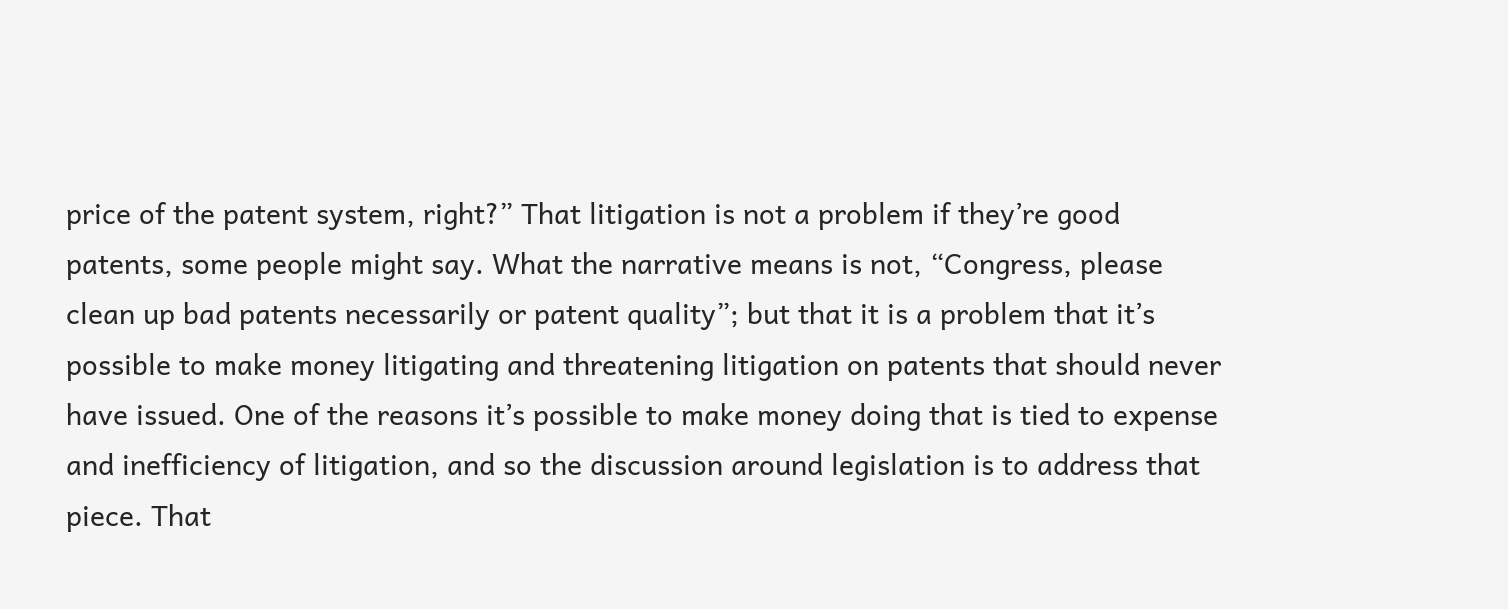price of the patent system, right?” That litigation is not a problem if they’re good patents, some people might say. What the narrative means is not, “Congress, please clean up bad patents necessarily or patent quality”; but that it is a problem that it’s possible to make money litigating and threatening litigation on patents that should never have issued. One of the reasons it’s possible to make money doing that is tied to expense and inefficiency of litigation, and so the discussion around legislation is to address that piece. That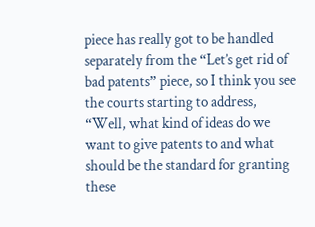piece has really got to be handled separately from the “Let’s get rid of bad patents” piece, so I think you see the courts starting to address, “Well, what kind of ideas do we want to give patents to and what should be the standard for granting these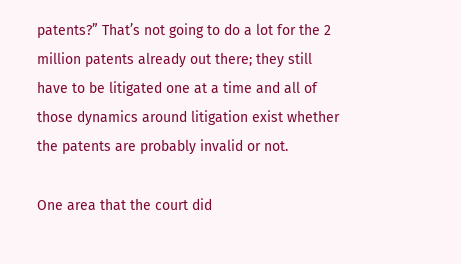patents?” That’s not going to do a lot for the 2 million patents already out there; they still have to be litigated one at a time and all of those dynamics around litigation exist whether the patents are probably invalid or not.

One area that the court did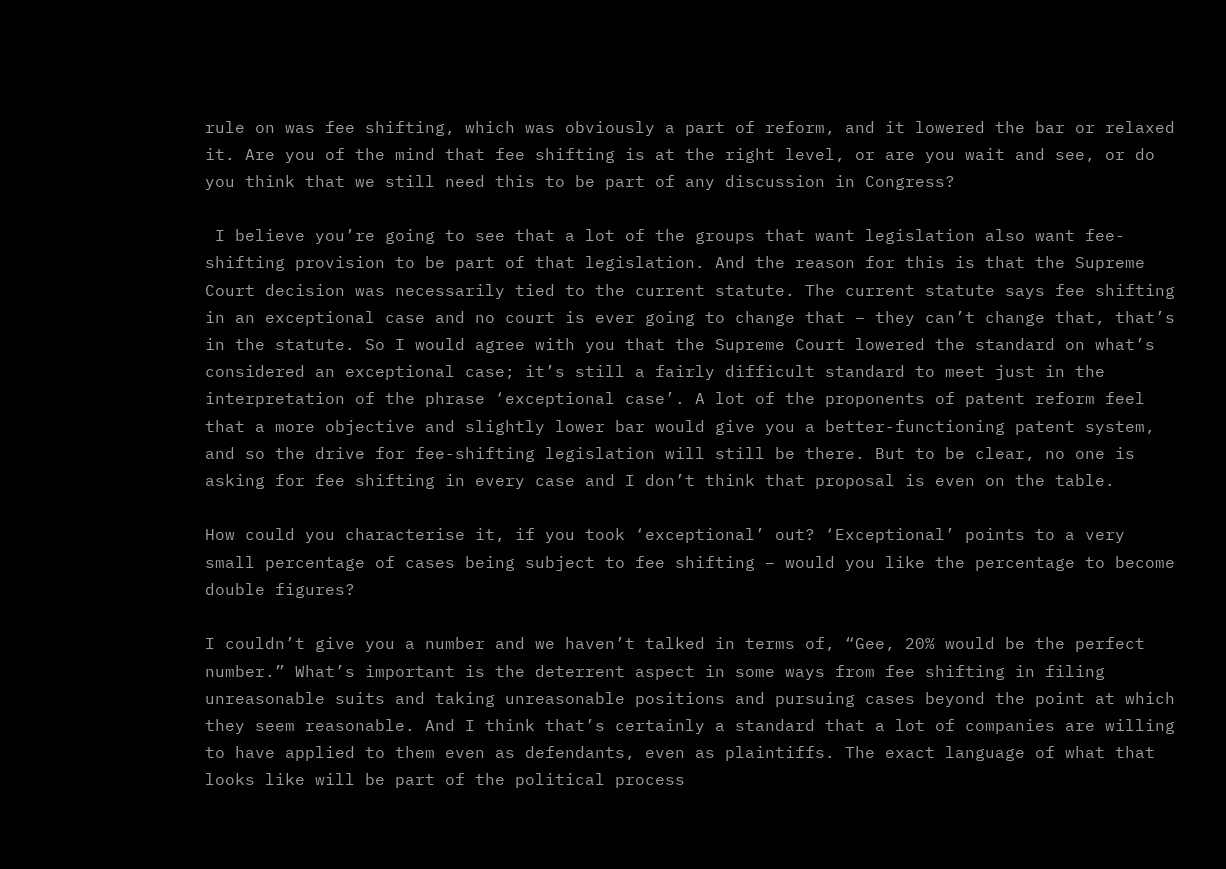rule on was fee shifting, which was obviously a part of reform, and it lowered the bar or relaxed it. Are you of the mind that fee shifting is at the right level, or are you wait and see, or do you think that we still need this to be part of any discussion in Congress?

 I believe you’re going to see that a lot of the groups that want legislation also want fee-shifting provision to be part of that legislation. And the reason for this is that the Supreme Court decision was necessarily tied to the current statute. The current statute says fee shifting in an exceptional case and no court is ever going to change that – they can’t change that, that’s in the statute. So I would agree with you that the Supreme Court lowered the standard on what’s considered an exceptional case; it’s still a fairly difficult standard to meet just in the interpretation of the phrase ‘exceptional case’. A lot of the proponents of patent reform feel that a more objective and slightly lower bar would give you a better-functioning patent system, and so the drive for fee-shifting legislation will still be there. But to be clear, no one is asking for fee shifting in every case and I don’t think that proposal is even on the table.

How could you characterise it, if you took ‘exceptional’ out? ‘Exceptional’ points to a very small percentage of cases being subject to fee shifting – would you like the percentage to become double figures?

I couldn’t give you a number and we haven’t talked in terms of, “Gee, 20% would be the perfect number.” What’s important is the deterrent aspect in some ways from fee shifting in filing unreasonable suits and taking unreasonable positions and pursuing cases beyond the point at which they seem reasonable. And I think that’s certainly a standard that a lot of companies are willing to have applied to them even as defendants, even as plaintiffs. The exact language of what that looks like will be part of the political process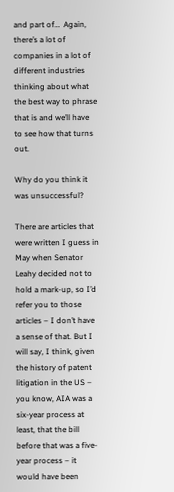and part of…  Again, there’s a lot of companies in a lot of different industries thinking about what the best way to phrase that is and we’ll have to see how that turns out.

Why do you think it was unsuccessful?

There are articles that were written I guess in May when Senator Leahy decided not to hold a mark-up, so I’d refer you to those articles – I don’t have a sense of that. But I will say, I think, given the history of patent litigation in the US – you know, AIA was a six-year process at least, that the bill before that was a five-year process – it would have been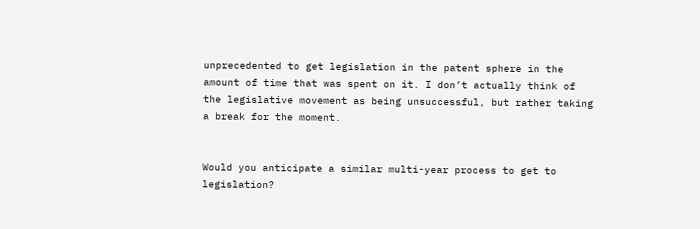unprecedented to get legislation in the patent sphere in the amount of time that was spent on it. I don’t actually think of the legislative movement as being unsuccessful, but rather taking a break for the moment.


Would you anticipate a similar multi-year process to get to legislation?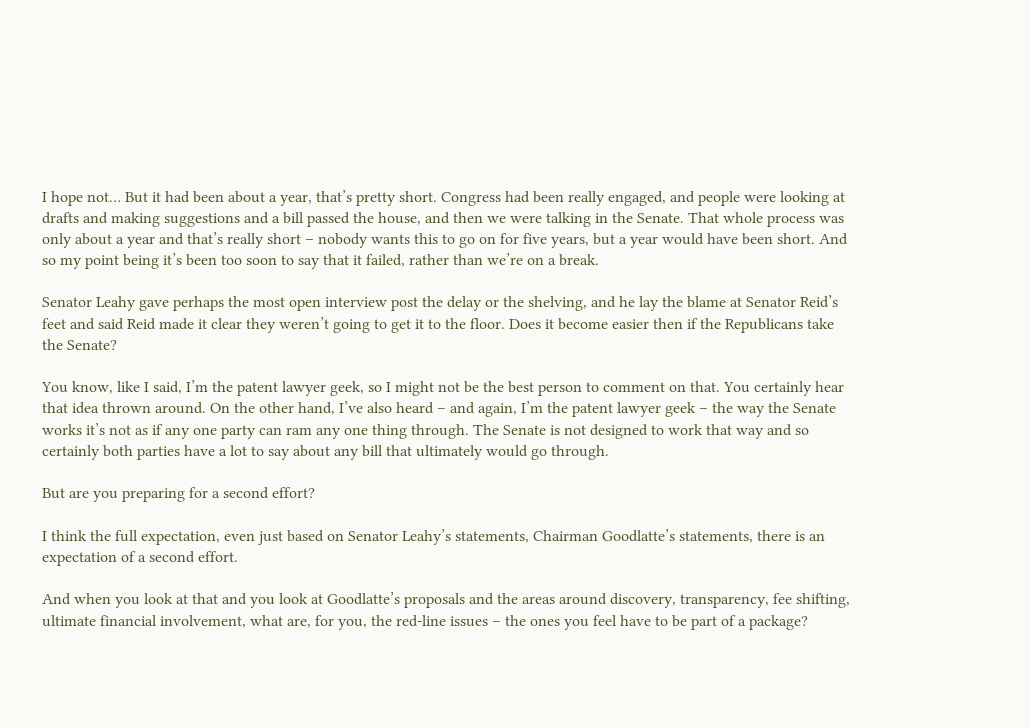I hope not… But it had been about a year, that’s pretty short. Congress had been really engaged, and people were looking at drafts and making suggestions and a bill passed the house, and then we were talking in the Senate. That whole process was only about a year and that’s really short – nobody wants this to go on for five years, but a year would have been short. And so my point being it’s been too soon to say that it failed, rather than we’re on a break.

Senator Leahy gave perhaps the most open interview post the delay or the shelving, and he lay the blame at Senator Reid’s feet and said Reid made it clear they weren’t going to get it to the floor. Does it become easier then if the Republicans take the Senate?

You know, like I said, I’m the patent lawyer geek, so I might not be the best person to comment on that. You certainly hear that idea thrown around. On the other hand, I’ve also heard – and again, I’m the patent lawyer geek – the way the Senate works it’s not as if any one party can ram any one thing through. The Senate is not designed to work that way and so certainly both parties have a lot to say about any bill that ultimately would go through.

But are you preparing for a second effort?

I think the full expectation, even just based on Senator Leahy’s statements, Chairman Goodlatte’s statements, there is an expectation of a second effort.

And when you look at that and you look at Goodlatte’s proposals and the areas around discovery, transparency, fee shifting, ultimate financial involvement, what are, for you, the red-line issues – the ones you feel have to be part of a package?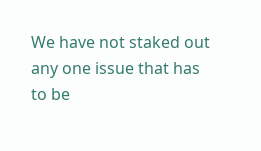We have not staked out any one issue that has to be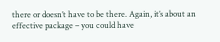there or doesn’t have to be there. Again, it’s about an effective package – you could have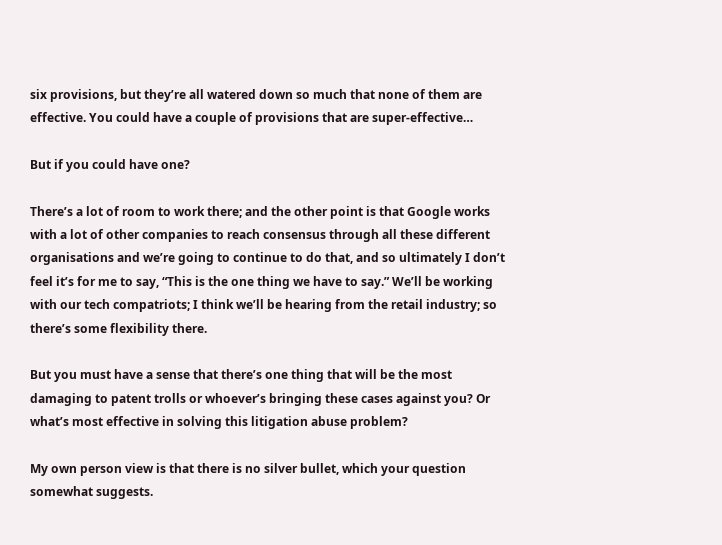six provisions, but they’re all watered down so much that none of them are effective. You could have a couple of provisions that are super-effective…

But if you could have one?

There’s a lot of room to work there; and the other point is that Google works with a lot of other companies to reach consensus through all these different organisations and we’re going to continue to do that, and so ultimately I don’t feel it’s for me to say, “This is the one thing we have to say.” We’ll be working with our tech compatriots; I think we’ll be hearing from the retail industry; so there’s some flexibility there.

But you must have a sense that there’s one thing that will be the most damaging to patent trolls or whoever’s bringing these cases against you? Or what’s most effective in solving this litigation abuse problem?

My own person view is that there is no silver bullet, which your question somewhat suggests.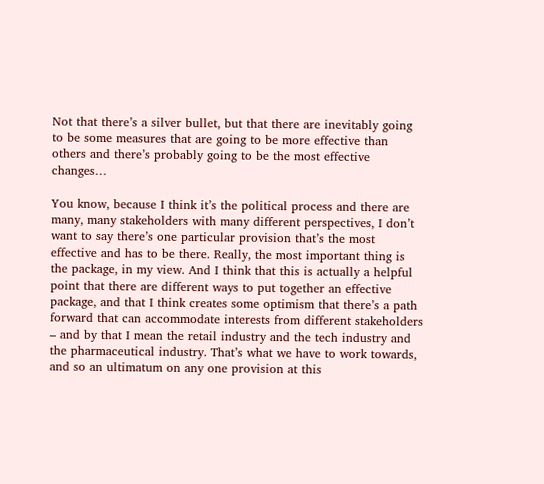Not that there’s a silver bullet, but that there are inevitably going to be some measures that are going to be more effective than others and there’s probably going to be the most effective changes…

You know, because I think it’s the political process and there are many, many stakeholders with many different perspectives, I don’t want to say there’s one particular provision that’s the most effective and has to be there. Really, the most important thing is the package, in my view. And I think that this is actually a helpful point that there are different ways to put together an effective package, and that I think creates some optimism that there’s a path forward that can accommodate interests from different stakeholders – and by that I mean the retail industry and the tech industry and the pharmaceutical industry. That’s what we have to work towards, and so an ultimatum on any one provision at this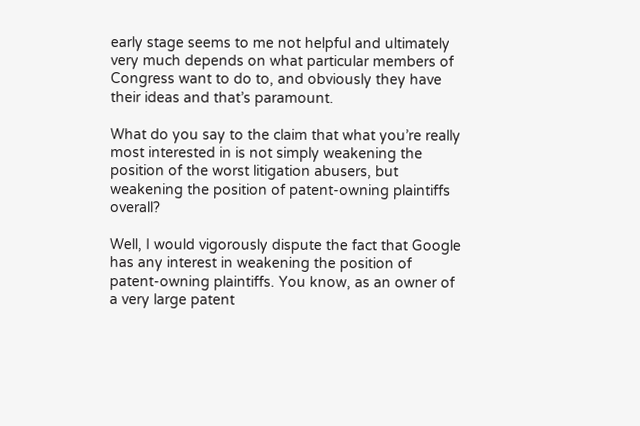early stage seems to me not helpful and ultimately very much depends on what particular members of Congress want to do to, and obviously they have their ideas and that’s paramount.

What do you say to the claim that what you’re really most interested in is not simply weakening the position of the worst litigation abusers, but weakening the position of patent-owning plaintiffs overall?

Well, I would vigorously dispute the fact that Google has any interest in weakening the position of patent-owning plaintiffs. You know, as an owner of a very large patent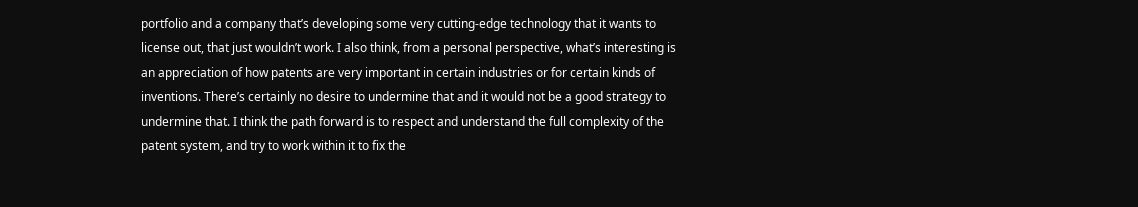portfolio and a company that’s developing some very cutting-edge technology that it wants to license out, that just wouldn’t work. I also think, from a personal perspective, what’s interesting is an appreciation of how patents are very important in certain industries or for certain kinds of inventions. There’s certainly no desire to undermine that and it would not be a good strategy to undermine that. I think the path forward is to respect and understand the full complexity of the patent system, and try to work within it to fix the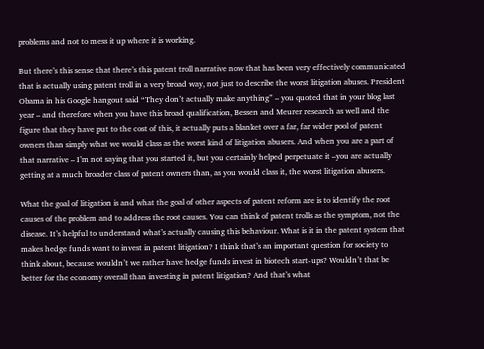problems and not to mess it up where it is working.

But there’s this sense that there’s this patent troll narrative now that has been very effectively communicated that is actually using patent troll in a very broad way, not just to describe the worst litigation abuses. President Obama in his Google hangout said “They don’t actually make anything” – you quoted that in your blog last year – and therefore when you have this broad qualification, Bessen and Meurer research as well and the figure that they have put to the cost of this, it actually puts a blanket over a far, far wider pool of patent owners than simply what we would class as the worst kind of litigation abusers. And when you are a part of that narrative – I’m not saying that you started it, but you certainly helped perpetuate it –you are actually getting at a much broader class of patent owners than, as you would class it, the worst litigation abusers.

What the goal of litigation is and what the goal of other aspects of patent reform are is to identify the root causes of the problem and to address the root causes. You can think of patent trolls as the symptom, not the disease. It’s helpful to understand what’s actually causing this behaviour. What is it in the patent system that makes hedge funds want to invest in patent litigation? I think that’s an important question for society to think about, because wouldn’t we rather have hedge funds invest in biotech start-ups? Wouldn’t that be better for the economy overall than investing in patent litigation? And that’s what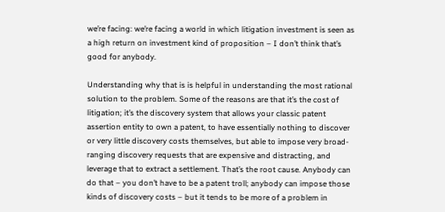we’re facing: we’re facing a world in which litigation investment is seen as a high return on investment kind of proposition – I don’t think that’s good for anybody.

Understanding why that is is helpful in understanding the most rational solution to the problem. Some of the reasons are that it’s the cost of litigation; it’s the discovery system that allows your classic patent assertion entity to own a patent, to have essentially nothing to discover or very little discovery costs themselves, but able to impose very broad-ranging discovery requests that are expensive and distracting, and leverage that to extract a settlement. That’s the root cause. Anybody can do that – you don’t have to be a patent troll; anybody can impose those kinds of discovery costs – but it tends to be more of a problem in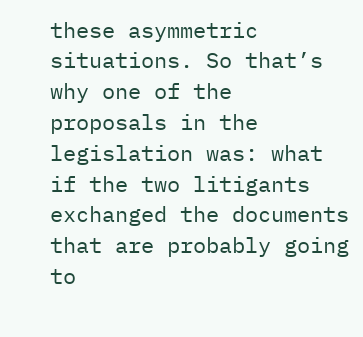these asymmetric situations. So that’s why one of the proposals in the legislation was: what if the two litigants exchanged the documents that are probably going to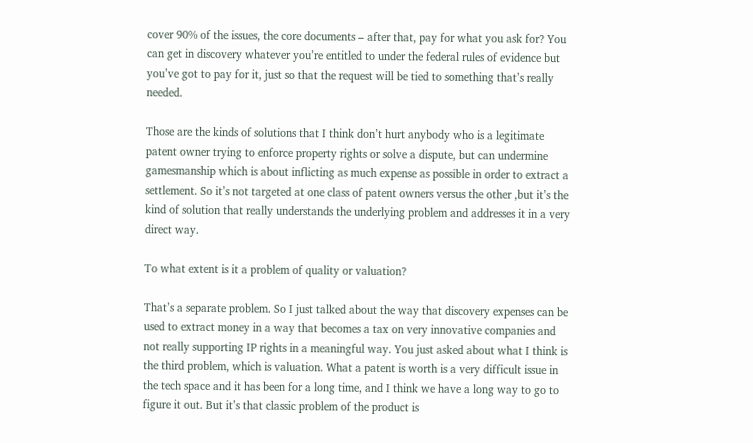cover 90% of the issues, the core documents – after that, pay for what you ask for? You can get in discovery whatever you’re entitled to under the federal rules of evidence but you’ve got to pay for it, just so that the request will be tied to something that’s really needed.

Those are the kinds of solutions that I think don’t hurt anybody who is a legitimate patent owner trying to enforce property rights or solve a dispute, but can undermine gamesmanship which is about inflicting as much expense as possible in order to extract a settlement. So it’s not targeted at one class of patent owners versus the other ,but it’s the kind of solution that really understands the underlying problem and addresses it in a very direct way.

To what extent is it a problem of quality or valuation?

That’s a separate problem. So I just talked about the way that discovery expenses can be used to extract money in a way that becomes a tax on very innovative companies and not really supporting IP rights in a meaningful way. You just asked about what I think is the third problem, which is valuation. What a patent is worth is a very difficult issue in the tech space and it has been for a long time, and I think we have a long way to go to figure it out. But it’s that classic problem of the product is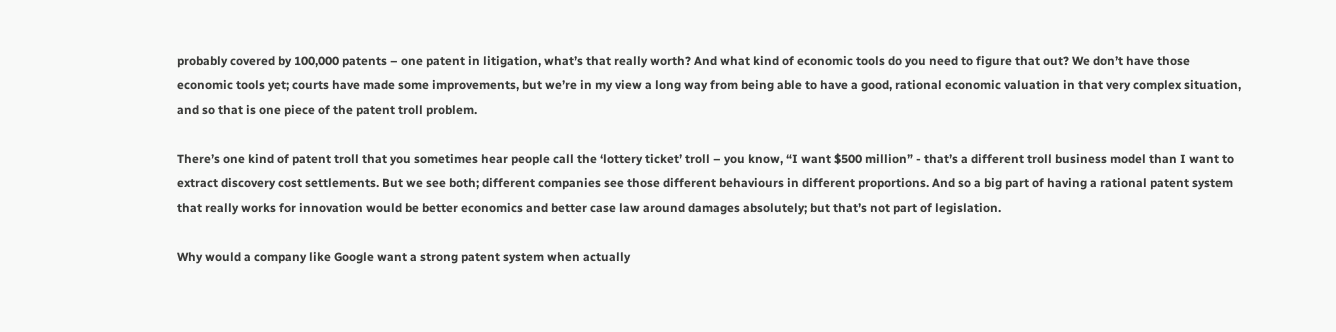probably covered by 100,000 patents – one patent in litigation, what’s that really worth? And what kind of economic tools do you need to figure that out? We don’t have those economic tools yet; courts have made some improvements, but we’re in my view a long way from being able to have a good, rational economic valuation in that very complex situation, and so that is one piece of the patent troll problem.

There’s one kind of patent troll that you sometimes hear people call the ‘lottery ticket’ troll – you know, “I want $500 million” - that’s a different troll business model than I want to extract discovery cost settlements. But we see both; different companies see those different behaviours in different proportions. And so a big part of having a rational patent system that really works for innovation would be better economics and better case law around damages absolutely; but that’s not part of legislation.

Why would a company like Google want a strong patent system when actually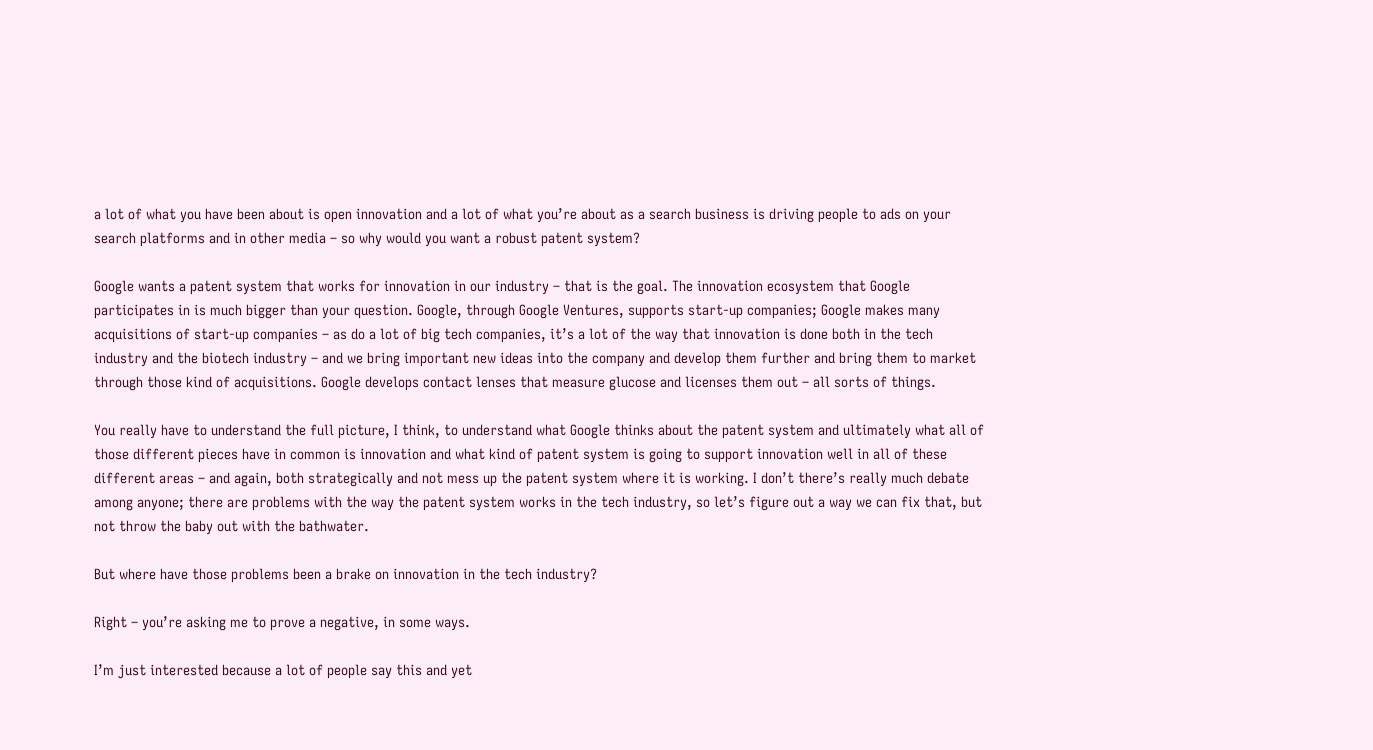a lot of what you have been about is open innovation and a lot of what you’re about as a search business is driving people to ads on your search platforms and in other media – so why would you want a robust patent system?

Google wants a patent system that works for innovation in our industry – that is the goal. The innovation ecosystem that Google participates in is much bigger than your question. Google, through Google Ventures, supports start-up companies; Google makes many acquisitions of start-up companies – as do a lot of big tech companies, it’s a lot of the way that innovation is done both in the tech industry and the biotech industry – and we bring important new ideas into the company and develop them further and bring them to market through those kind of acquisitions. Google develops contact lenses that measure glucose and licenses them out – all sorts of things.

You really have to understand the full picture, I think, to understand what Google thinks about the patent system and ultimately what all of those different pieces have in common is innovation and what kind of patent system is going to support innovation well in all of these different areas – and again, both strategically and not mess up the patent system where it is working. I don’t there’s really much debate among anyone; there are problems with the way the patent system works in the tech industry, so let’s figure out a way we can fix that, but not throw the baby out with the bathwater.

But where have those problems been a brake on innovation in the tech industry?

Right – you’re asking me to prove a negative, in some ways.

I’m just interested because a lot of people say this and yet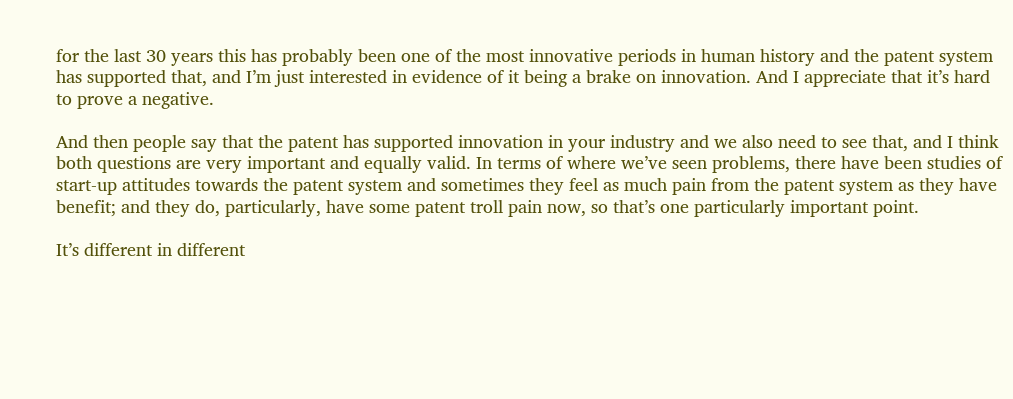for the last 30 years this has probably been one of the most innovative periods in human history and the patent system has supported that, and I’m just interested in evidence of it being a brake on innovation. And I appreciate that it’s hard to prove a negative.

And then people say that the patent has supported innovation in your industry and we also need to see that, and I think both questions are very important and equally valid. In terms of where we’ve seen problems, there have been studies of start-up attitudes towards the patent system and sometimes they feel as much pain from the patent system as they have benefit; and they do, particularly, have some patent troll pain now, so that’s one particularly important point.

It’s different in different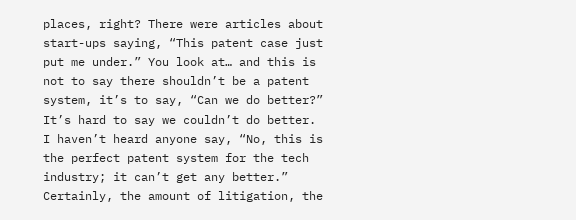places, right? There were articles about start-ups saying, “This patent case just put me under.” You look at… and this is not to say there shouldn’t be a patent system, it’s to say, “Can we do better?” It’s hard to say we couldn’t do better. I haven’t heard anyone say, “No, this is the perfect patent system for the tech industry; it can’t get any better.” Certainly, the amount of litigation, the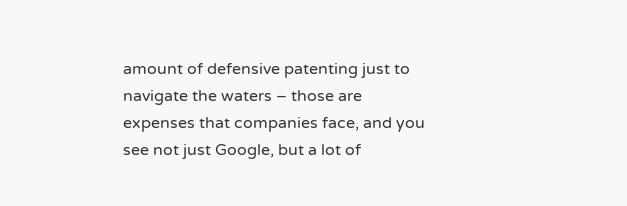amount of defensive patenting just to navigate the waters – those are expenses that companies face, and you see not just Google, but a lot of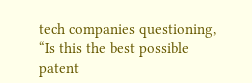tech companies questioning, “Is this the best possible patent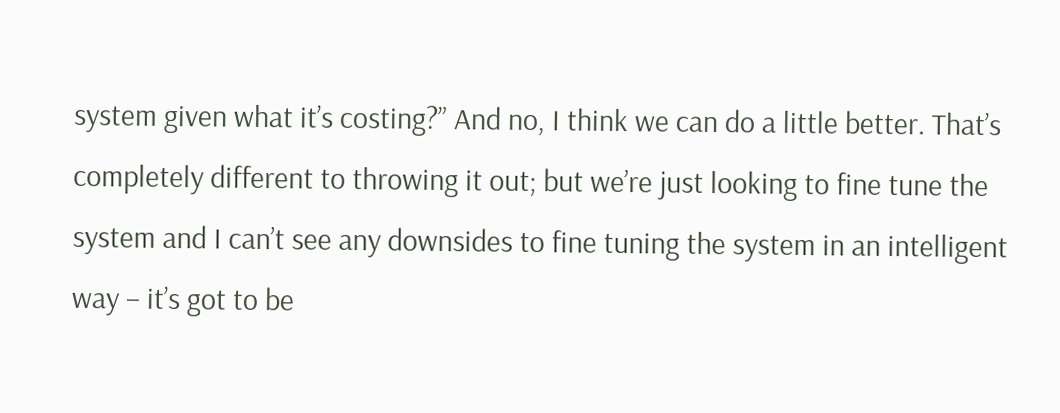system given what it’s costing?” And no, I think we can do a little better. That’s completely different to throwing it out; but we’re just looking to fine tune the system and I can’t see any downsides to fine tuning the system in an intelligent way – it’s got to be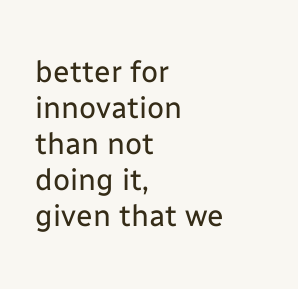better for innovation than not doing it, given that we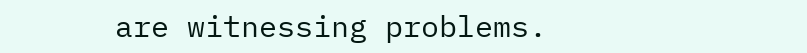are witnessing problems.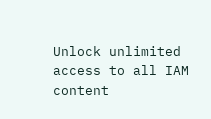Unlock unlimited access to all IAM content